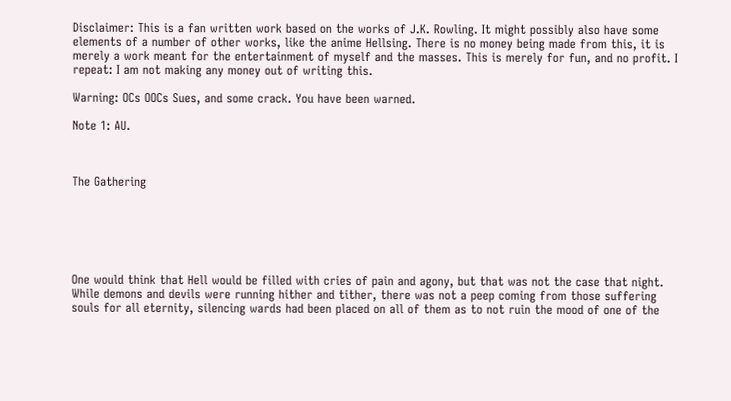Disclaimer: This is a fan written work based on the works of J.K. Rowling. It might possibly also have some elements of a number of other works, like the anime Hellsing. There is no money being made from this, it is merely a work meant for the entertainment of myself and the masses. This is merely for fun, and no profit. I repeat: I am not making any money out of writing this.

Warning: OCs OOCs Sues, and some crack. You have been warned.

Note 1: AU.



The Gathering






One would think that Hell would be filled with cries of pain and agony, but that was not the case that night. While demons and devils were running hither and tither, there was not a peep coming from those suffering souls for all eternity, silencing wards had been placed on all of them as to not ruin the mood of one of the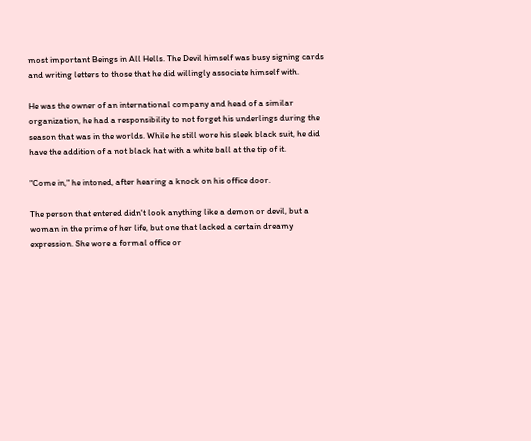most important Beings in All Hells. The Devil himself was busy signing cards and writing letters to those that he did willingly associate himself with.

He was the owner of an international company and head of a similar organization, he had a responsibility to not forget his underlings during the season that was in the worlds. While he still wore his sleek black suit, he did have the addition of a not black hat with a white ball at the tip of it.

"Come in," he intoned, after hearing a knock on his office door.

The person that entered didn't look anything like a demon or devil, but a woman in the prime of her life, but one that lacked a certain dreamy expression. She wore a formal office or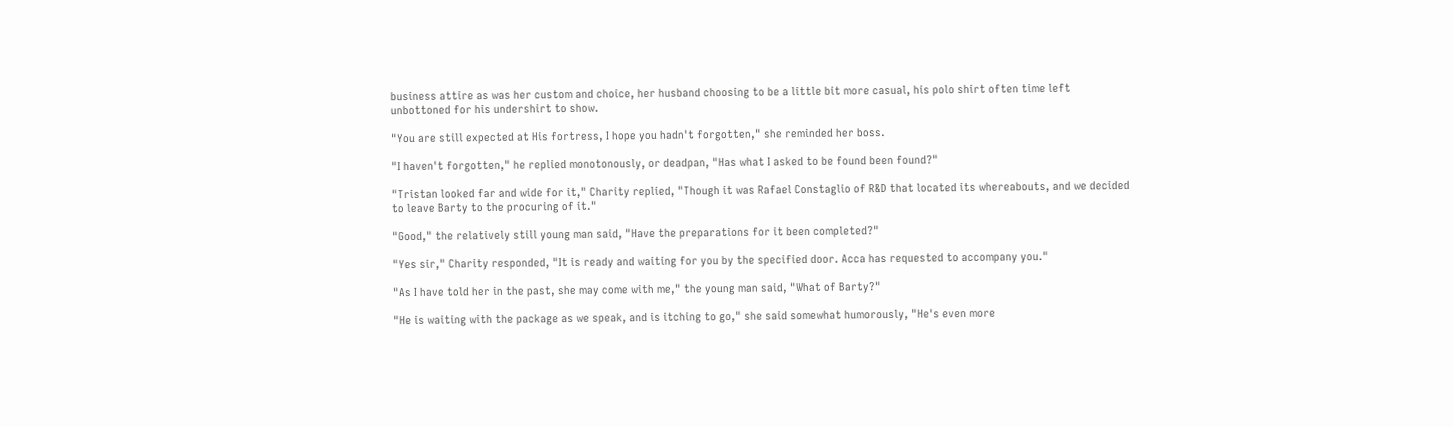business attire as was her custom and choice, her husband choosing to be a little bit more casual, his polo shirt often time left unbottoned for his undershirt to show.

"You are still expected at His fortress, I hope you hadn't forgotten," she reminded her boss.

"I haven't forgotten," he replied monotonously, or deadpan, "Has what I asked to be found been found?"

"Tristan looked far and wide for it," Charity replied, "Though it was Rafael Constaglio of R&D that located its whereabouts, and we decided to leave Barty to the procuring of it."

"Good," the relatively still young man said, "Have the preparations for it been completed?"

"Yes sir," Charity responded, "It is ready and waiting for you by the specified door. Acca has requested to accompany you."

"As I have told her in the past, she may come with me," the young man said, "What of Barty?"

"He is waiting with the package as we speak, and is itching to go," she said somewhat humorously, "He's even more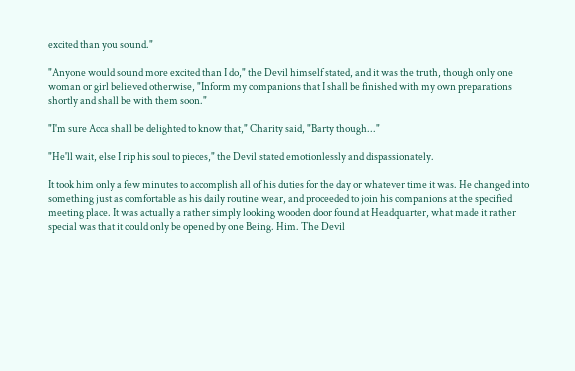excited than you sound."

"Anyone would sound more excited than I do," the Devil himself stated, and it was the truth, though only one woman or girl believed otherwise, "Inform my companions that I shall be finished with my own preparations shortly and shall be with them soon."

"I'm sure Acca shall be delighted to know that," Charity said, "Barty though..."

"He'll wait, else I rip his soul to pieces," the Devil stated emotionlessly and dispassionately.

It took him only a few minutes to accomplish all of his duties for the day or whatever time it was. He changed into something just as comfortable as his daily routine wear, and proceeded to join his companions at the specified meeting place. It was actually a rather simply looking wooden door found at Headquarter, what made it rather special was that it could only be opened by one Being. Him. The Devil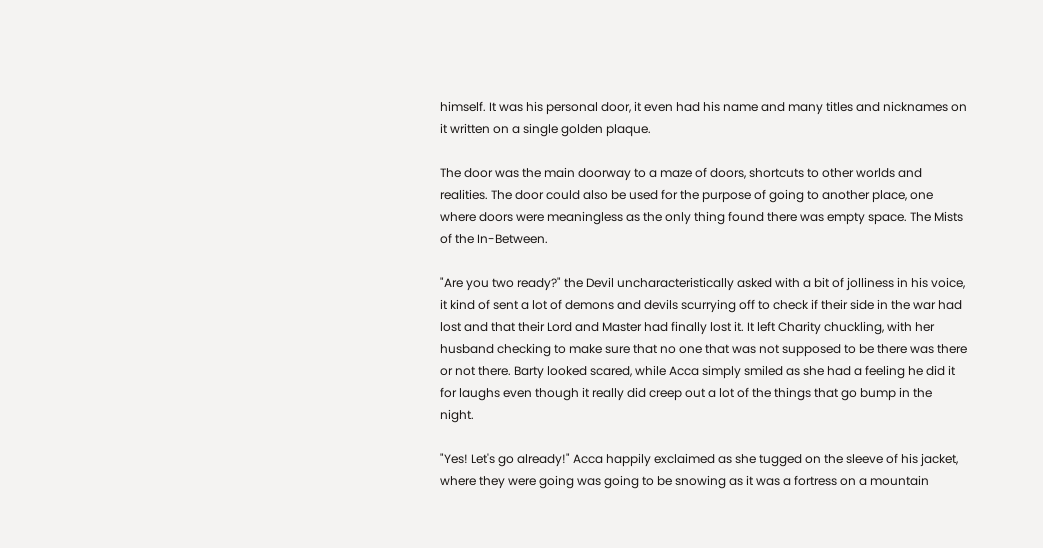himself. It was his personal door, it even had his name and many titles and nicknames on it written on a single golden plaque.

The door was the main doorway to a maze of doors, shortcuts to other worlds and realities. The door could also be used for the purpose of going to another place, one where doors were meaningless as the only thing found there was empty space. The Mists of the In-Between.

"Are you two ready?" the Devil uncharacteristically asked with a bit of jolliness in his voice, it kind of sent a lot of demons and devils scurrying off to check if their side in the war had lost and that their Lord and Master had finally lost it. It left Charity chuckling, with her husband checking to make sure that no one that was not supposed to be there was there or not there. Barty looked scared, while Acca simply smiled as she had a feeling he did it for laughs even though it really did creep out a lot of the things that go bump in the night.

"Yes! Let's go already!" Acca happily exclaimed as she tugged on the sleeve of his jacket, where they were going was going to be snowing as it was a fortress on a mountain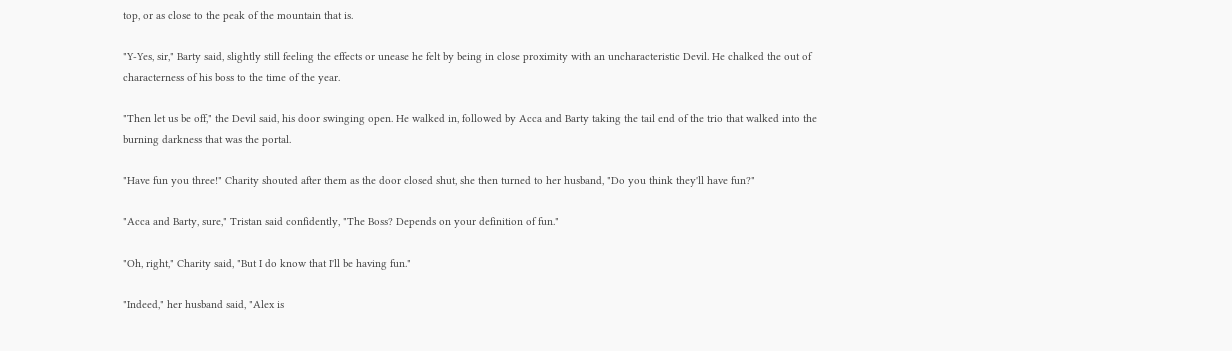top, or as close to the peak of the mountain that is.

"Y-Yes, sir," Barty said, slightly still feeling the effects or unease he felt by being in close proximity with an uncharacteristic Devil. He chalked the out of characterness of his boss to the time of the year.

"Then let us be off," the Devil said, his door swinging open. He walked in, followed by Acca and Barty taking the tail end of the trio that walked into the burning darkness that was the portal.

"Have fun you three!" Charity shouted after them as the door closed shut, she then turned to her husband, "Do you think they'll have fun?"

"Acca and Barty, sure," Tristan said confidently, "The Boss? Depends on your definition of fun."

"Oh, right," Charity said, "But I do know that I'll be having fun."

"Indeed," her husband said, "Alex is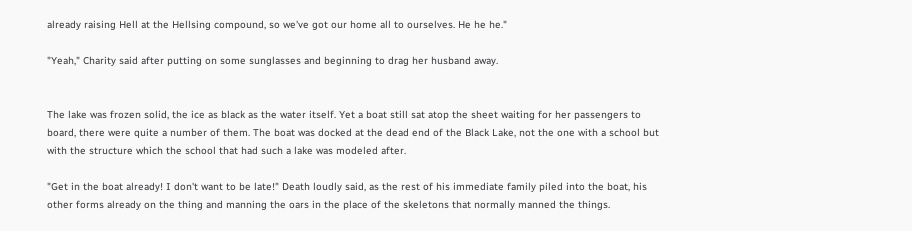already raising Hell at the Hellsing compound, so we've got our home all to ourselves. He he he."

"Yeah," Charity said after putting on some sunglasses and beginning to drag her husband away.


The lake was frozen solid, the ice as black as the water itself. Yet a boat still sat atop the sheet waiting for her passengers to board, there were quite a number of them. The boat was docked at the dead end of the Black Lake, not the one with a school but with the structure which the school that had such a lake was modeled after.

"Get in the boat already! I don't want to be late!" Death loudly said, as the rest of his immediate family piled into the boat, his other forms already on the thing and manning the oars in the place of the skeletons that normally manned the things.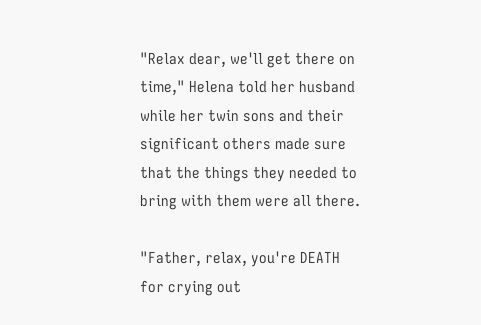"Relax dear, we'll get there on time," Helena told her husband while her twin sons and their significant others made sure that the things they needed to bring with them were all there.

"Father, relax, you're DEATH for crying out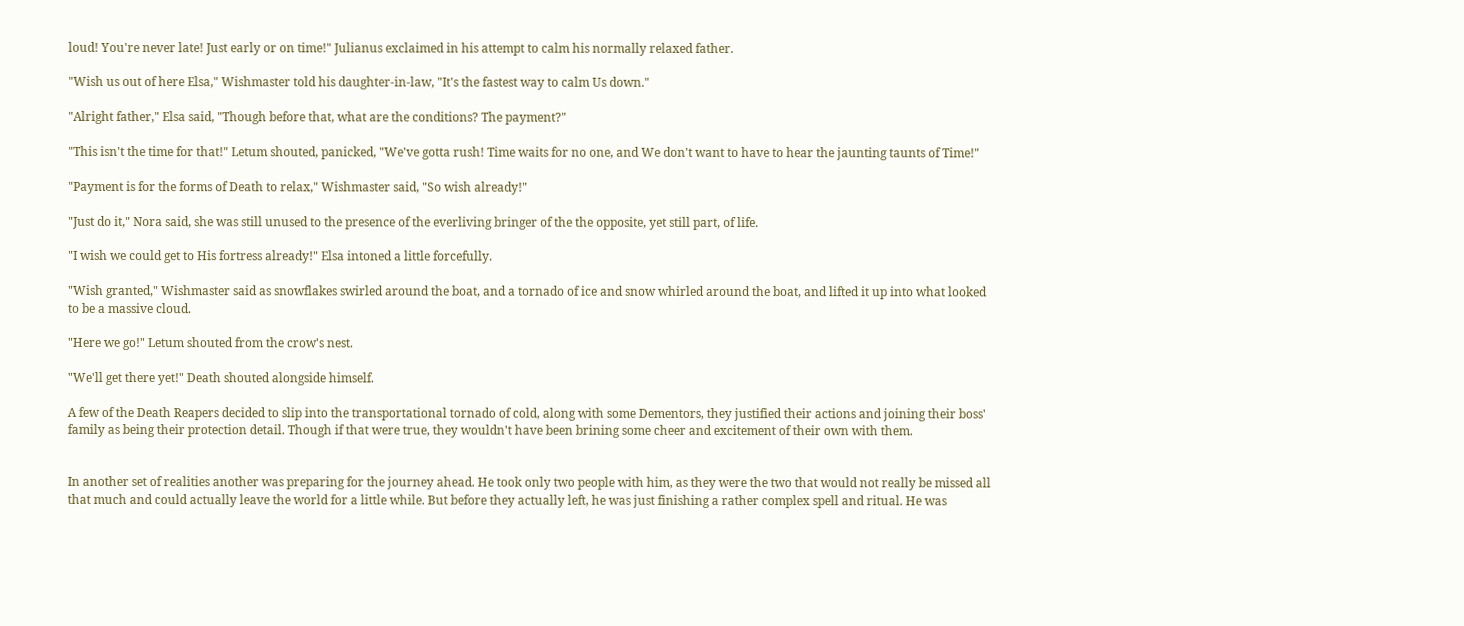loud! You're never late! Just early or on time!" Julianus exclaimed in his attempt to calm his normally relaxed father.

"Wish us out of here Elsa," Wishmaster told his daughter-in-law, "It's the fastest way to calm Us down."

"Alright father," Elsa said, "Though before that, what are the conditions? The payment?"

"This isn't the time for that!" Letum shouted, panicked, "We've gotta rush! Time waits for no one, and We don't want to have to hear the jaunting taunts of Time!"

"Payment is for the forms of Death to relax," Wishmaster said, "So wish already!"

"Just do it," Nora said, she was still unused to the presence of the everliving bringer of the the opposite, yet still part, of life.

"I wish we could get to His fortress already!" Elsa intoned a little forcefully.

"Wish granted," Wishmaster said as snowflakes swirled around the boat, and a tornado of ice and snow whirled around the boat, and lifted it up into what looked to be a massive cloud.

"Here we go!" Letum shouted from the crow's nest.

"We'll get there yet!" Death shouted alongside himself.

A few of the Death Reapers decided to slip into the transportational tornado of cold, along with some Dementors, they justified their actions and joining their boss' family as being their protection detail. Though if that were true, they wouldn't have been brining some cheer and excitement of their own with them.


In another set of realities another was preparing for the journey ahead. He took only two people with him, as they were the two that would not really be missed all that much and could actually leave the world for a little while. But before they actually left, he was just finishing a rather complex spell and ritual. He was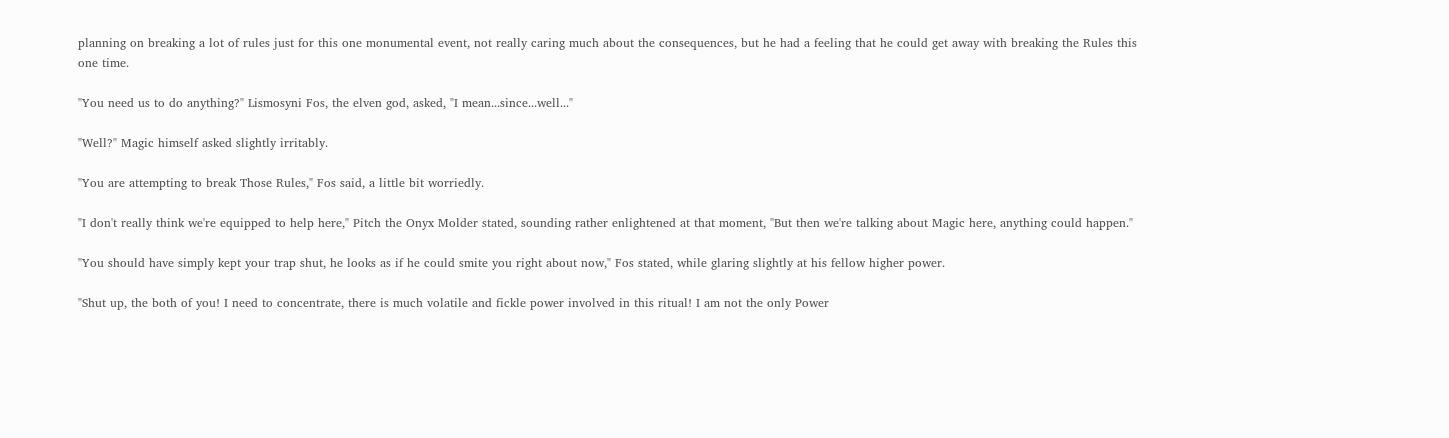planning on breaking a lot of rules just for this one monumental event, not really caring much about the consequences, but he had a feeling that he could get away with breaking the Rules this one time.

"You need us to do anything?" Lismosyni Fos, the elven god, asked, "I mean...since...well..."

"Well?" Magic himself asked slightly irritably.

"You are attempting to break Those Rules," Fos said, a little bit worriedly.

"I don't really think we're equipped to help here," Pitch the Onyx Molder stated, sounding rather enlightened at that moment, "But then we're talking about Magic here, anything could happen."

"You should have simply kept your trap shut, he looks as if he could smite you right about now," Fos stated, while glaring slightly at his fellow higher power.

"Shut up, the both of you! I need to concentrate, there is much volatile and fickle power involved in this ritual! I am not the only Power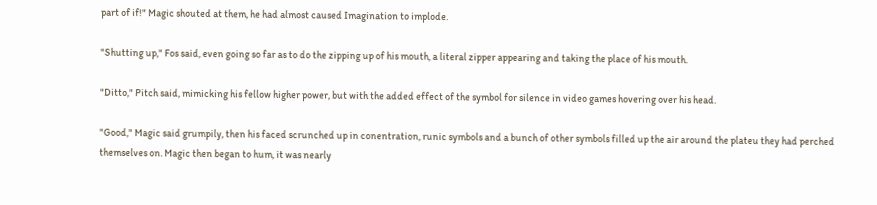part of if!" Magic shouted at them, he had almost caused Imagination to implode.

"Shutting up," Fos said, even going so far as to do the zipping up of his mouth, a literal zipper appearing and taking the place of his mouth.

"Ditto," Pitch said, mimicking his fellow higher power, but with the added effect of the symbol for silence in video games hovering over his head.

"Good," Magic said grumpily, then his faced scrunched up in conentration, runic symbols and a bunch of other symbols filled up the air around the plateu they had perched themselves on. Magic then began to hum, it was nearly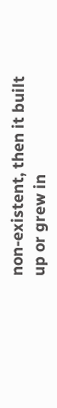non-existent, then it built up or grew in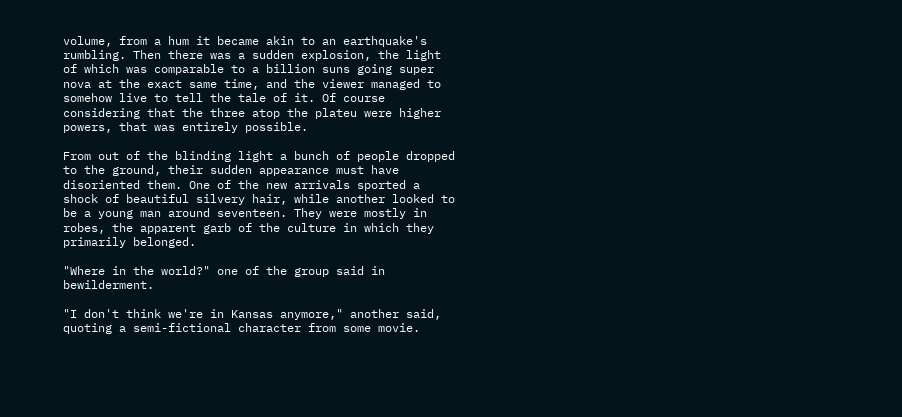volume, from a hum it became akin to an earthquake's rumbling. Then there was a sudden explosion, the light of which was comparable to a billion suns going super nova at the exact same time, and the viewer managed to somehow live to tell the tale of it. Of course considering that the three atop the plateu were higher powers, that was entirely possible.

From out of the blinding light a bunch of people dropped to the ground, their sudden appearance must have disoriented them. One of the new arrivals sported a shock of beautiful silvery hair, while another looked to be a young man around seventeen. They were mostly in robes, the apparent garb of the culture in which they primarily belonged.

"Where in the world?" one of the group said in bewilderment.

"I don't think we're in Kansas anymore," another said, quoting a semi-fictional character from some movie.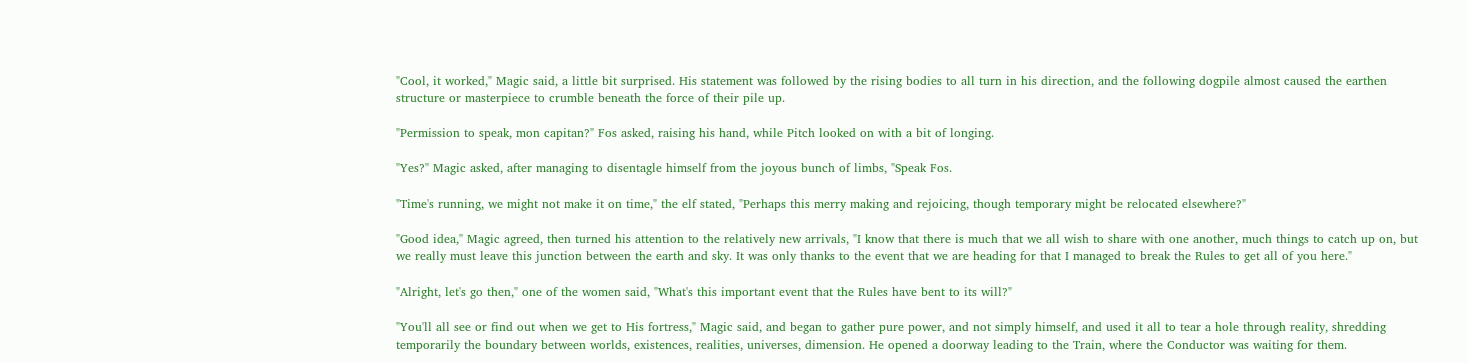"Cool, it worked," Magic said, a little bit surprised. His statement was followed by the rising bodies to all turn in his direction, and the following dogpile almost caused the earthen structure or masterpiece to crumble beneath the force of their pile up.

"Permission to speak, mon capitan?" Fos asked, raising his hand, while Pitch looked on with a bit of longing.

"Yes?" Magic asked, after managing to disentagle himself from the joyous bunch of limbs, "Speak Fos.

"Time's running, we might not make it on time," the elf stated, "Perhaps this merry making and rejoicing, though temporary might be relocated elsewhere?"

"Good idea," Magic agreed, then turned his attention to the relatively new arrivals, "I know that there is much that we all wish to share with one another, much things to catch up on, but we really must leave this junction between the earth and sky. It was only thanks to the event that we are heading for that I managed to break the Rules to get all of you here."

"Alright, let's go then," one of the women said, "What's this important event that the Rules have bent to its will?"

"You'll all see or find out when we get to His fortress," Magic said, and began to gather pure power, and not simply himself, and used it all to tear a hole through reality, shredding temporarily the boundary between worlds, existences, realities, universes, dimension. He opened a doorway leading to the Train, where the Conductor was waiting for them.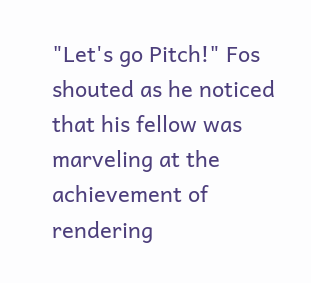"Let's go Pitch!" Fos shouted as he noticed that his fellow was marveling at the achievement of rendering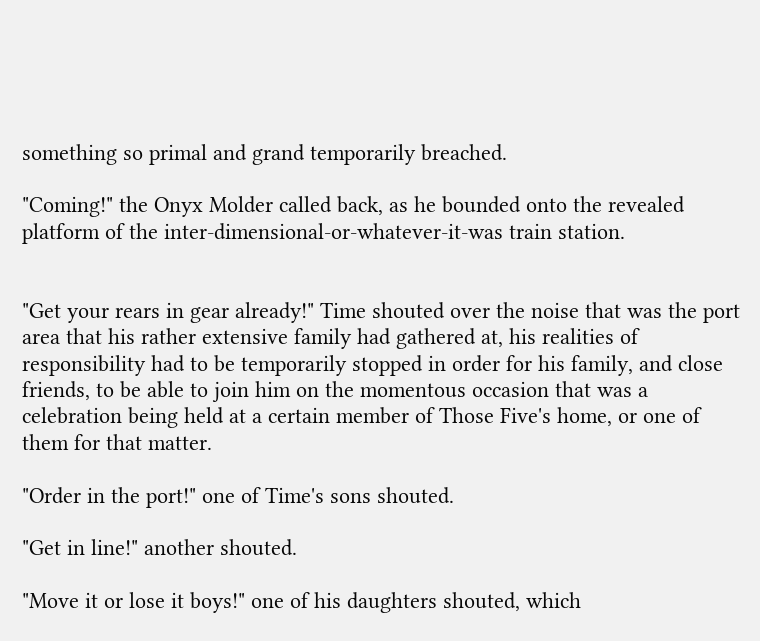something so primal and grand temporarily breached.

"Coming!" the Onyx Molder called back, as he bounded onto the revealed platform of the inter-dimensional-or-whatever-it-was train station.


"Get your rears in gear already!" Time shouted over the noise that was the port area that his rather extensive family had gathered at, his realities of responsibility had to be temporarily stopped in order for his family, and close friends, to be able to join him on the momentous occasion that was a celebration being held at a certain member of Those Five's home, or one of them for that matter.

"Order in the port!" one of Time's sons shouted.

"Get in line!" another shouted.

"Move it or lose it boys!" one of his daughters shouted, which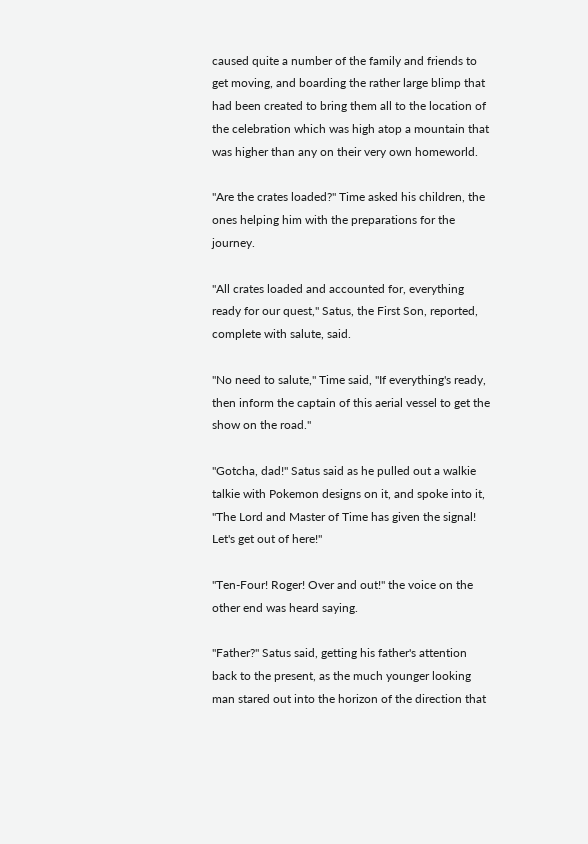caused quite a number of the family and friends to get moving, and boarding the rather large blimp that had been created to bring them all to the location of the celebration which was high atop a mountain that was higher than any on their very own homeworld.

"Are the crates loaded?" Time asked his children, the ones helping him with the preparations for the journey.

"All crates loaded and accounted for, everything ready for our quest," Satus, the First Son, reported, complete with salute, said.

"No need to salute," Time said, "If everything's ready, then inform the captain of this aerial vessel to get the show on the road."

"Gotcha, dad!" Satus said as he pulled out a walkie talkie with Pokemon designs on it, and spoke into it, "The Lord and Master of Time has given the signal! Let's get out of here!"

"Ten-Four! Roger! Over and out!" the voice on the other end was heard saying.

"Father?" Satus said, getting his father's attention back to the present, as the much younger looking man stared out into the horizon of the direction that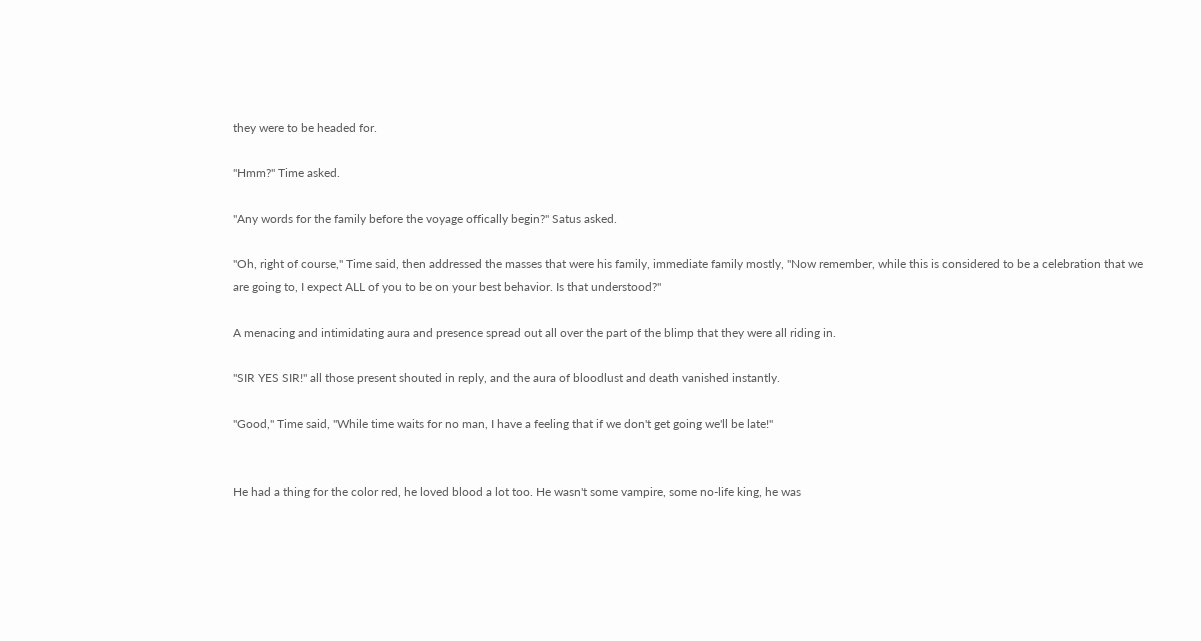they were to be headed for.

"Hmm?" Time asked.

"Any words for the family before the voyage offically begin?" Satus asked.

"Oh, right of course," Time said, then addressed the masses that were his family, immediate family mostly, "Now remember, while this is considered to be a celebration that we are going to, I expect ALL of you to be on your best behavior. Is that understood?"

A menacing and intimidating aura and presence spread out all over the part of the blimp that they were all riding in.

"SIR YES SIR!" all those present shouted in reply, and the aura of bloodlust and death vanished instantly.

"Good," Time said, "While time waits for no man, I have a feeling that if we don't get going we'll be late!"


He had a thing for the color red, he loved blood a lot too. He wasn't some vampire, some no-life king, he was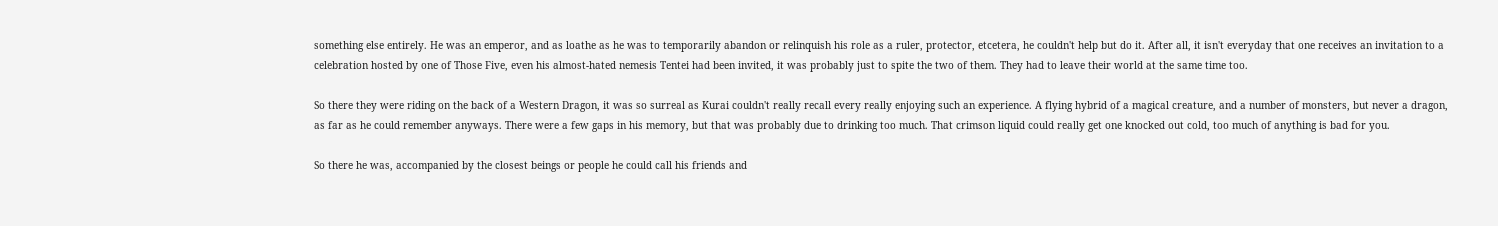something else entirely. He was an emperor, and as loathe as he was to temporarily abandon or relinquish his role as a ruler, protector, etcetera, he couldn't help but do it. After all, it isn't everyday that one receives an invitation to a celebration hosted by one of Those Five, even his almost-hated nemesis Tentei had been invited, it was probably just to spite the two of them. They had to leave their world at the same time too.

So there they were riding on the back of a Western Dragon, it was so surreal as Kurai couldn't really recall every really enjoying such an experience. A flying hybrid of a magical creature, and a number of monsters, but never a dragon, as far as he could remember anyways. There were a few gaps in his memory, but that was probably due to drinking too much. That crimson liquid could really get one knocked out cold, too much of anything is bad for you.

So there he was, accompanied by the closest beings or people he could call his friends and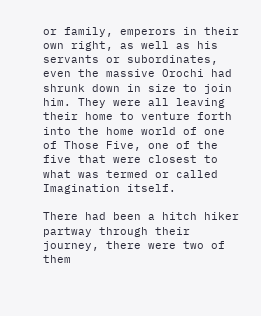or family, emperors in their own right, as well as his servants or subordinates, even the massive Orochi had shrunk down in size to join him. They were all leaving their home to venture forth into the home world of one of Those Five, one of the five that were closest to what was termed or called Imagination itself.

There had been a hitch hiker partway through their journey, there were two of them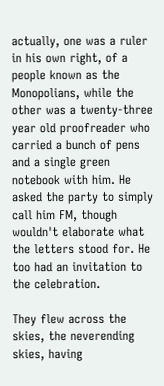actually, one was a ruler in his own right, of a people known as the Monopolians, while the other was a twenty-three year old proofreader who carried a bunch of pens and a single green notebook with him. He asked the party to simply call him FM, though wouldn't elaborate what the letters stood for. He too had an invitation to the celebration.

They flew across the skies, the neverending skies, having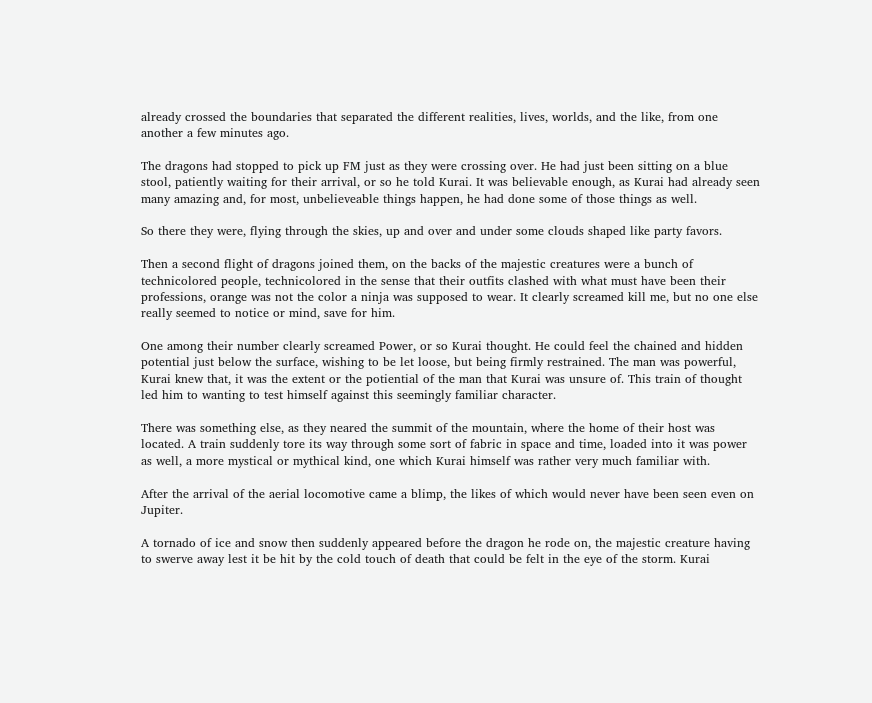already crossed the boundaries that separated the different realities, lives, worlds, and the like, from one another a few minutes ago.

The dragons had stopped to pick up FM just as they were crossing over. He had just been sitting on a blue stool, patiently waiting for their arrival, or so he told Kurai. It was believable enough, as Kurai had already seen many amazing and, for most, unbelieveable things happen, he had done some of those things as well.

So there they were, flying through the skies, up and over and under some clouds shaped like party favors.

Then a second flight of dragons joined them, on the backs of the majestic creatures were a bunch of technicolored people, technicolored in the sense that their outfits clashed with what must have been their professions, orange was not the color a ninja was supposed to wear. It clearly screamed kill me, but no one else really seemed to notice or mind, save for him.

One among their number clearly screamed Power, or so Kurai thought. He could feel the chained and hidden potential just below the surface, wishing to be let loose, but being firmly restrained. The man was powerful, Kurai knew that, it was the extent or the potiential of the man that Kurai was unsure of. This train of thought led him to wanting to test himself against this seemingly familiar character.

There was something else, as they neared the summit of the mountain, where the home of their host was located. A train suddenly tore its way through some sort of fabric in space and time, loaded into it was power as well, a more mystical or mythical kind, one which Kurai himself was rather very much familiar with.

After the arrival of the aerial locomotive came a blimp, the likes of which would never have been seen even on Jupiter.

A tornado of ice and snow then suddenly appeared before the dragon he rode on, the majestic creature having to swerve away lest it be hit by the cold touch of death that could be felt in the eye of the storm. Kurai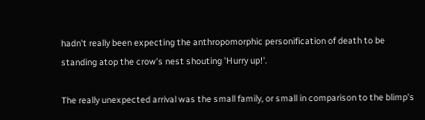hadn't really been expecting the anthropomorphic personification of death to be standing atop the crow's nest shouting 'Hurry up!'.

The really unexpected arrival was the small family, or small in comparison to the blimp's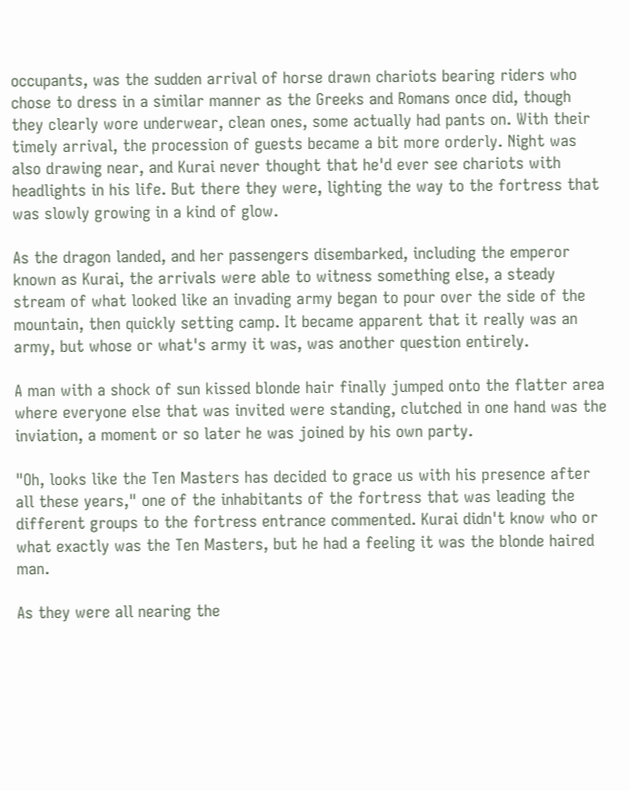occupants, was the sudden arrival of horse drawn chariots bearing riders who chose to dress in a similar manner as the Greeks and Romans once did, though they clearly wore underwear, clean ones, some actually had pants on. With their timely arrival, the procession of guests became a bit more orderly. Night was also drawing near, and Kurai never thought that he'd ever see chariots with headlights in his life. But there they were, lighting the way to the fortress that was slowly growing in a kind of glow.

As the dragon landed, and her passengers disembarked, including the emperor known as Kurai, the arrivals were able to witness something else, a steady stream of what looked like an invading army began to pour over the side of the mountain, then quickly setting camp. It became apparent that it really was an army, but whose or what's army it was, was another question entirely.

A man with a shock of sun kissed blonde hair finally jumped onto the flatter area where everyone else that was invited were standing, clutched in one hand was the inviation, a moment or so later he was joined by his own party.

"Oh, looks like the Ten Masters has decided to grace us with his presence after all these years," one of the inhabitants of the fortress that was leading the different groups to the fortress entrance commented. Kurai didn't know who or what exactly was the Ten Masters, but he had a feeling it was the blonde haired man.

As they were all nearing the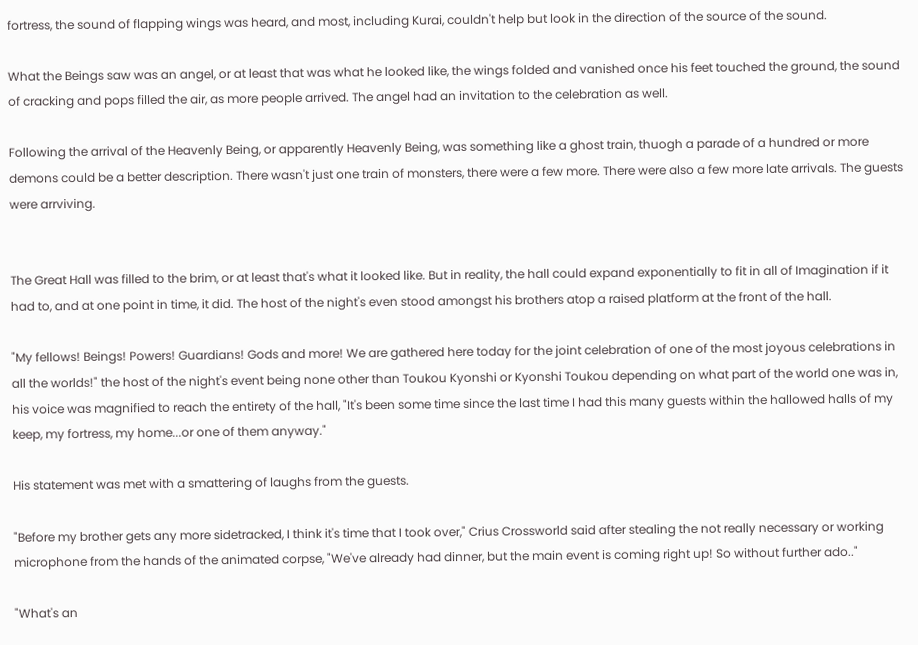fortress, the sound of flapping wings was heard, and most, including Kurai, couldn't help but look in the direction of the source of the sound.

What the Beings saw was an angel, or at least that was what he looked like, the wings folded and vanished once his feet touched the ground, the sound of cracking and pops filled the air, as more people arrived. The angel had an invitation to the celebration as well.

Following the arrival of the Heavenly Being, or apparently Heavenly Being, was something like a ghost train, thuogh a parade of a hundred or more demons could be a better description. There wasn't just one train of monsters, there were a few more. There were also a few more late arrivals. The guests were arrviving.


The Great Hall was filled to the brim, or at least that's what it looked like. But in reality, the hall could expand exponentially to fit in all of Imagination if it had to, and at one point in time, it did. The host of the night's even stood amongst his brothers atop a raised platform at the front of the hall.

"My fellows! Beings! Powers! Guardians! Gods and more! We are gathered here today for the joint celebration of one of the most joyous celebrations in all the worlds!" the host of the night's event being none other than Toukou Kyonshi or Kyonshi Toukou depending on what part of the world one was in, his voice was magnified to reach the entirety of the hall, "It's been some time since the last time I had this many guests within the hallowed halls of my keep, my fortress, my home...or one of them anyway."

His statement was met with a smattering of laughs from the guests.

"Before my brother gets any more sidetracked, I think it's time that I took over," Crius Crossworld said after stealing the not really necessary or working microphone from the hands of the animated corpse, "We've already had dinner, but the main event is coming right up! So without further ado.."

"What's an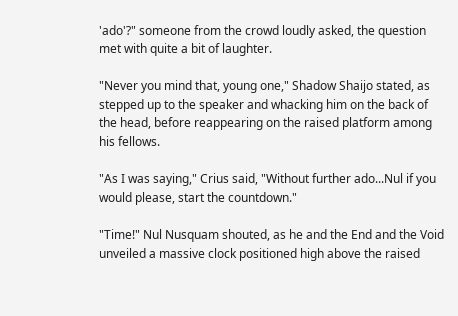'ado'?" someone from the crowd loudly asked, the question met with quite a bit of laughter.

"Never you mind that, young one," Shadow Shaijo stated, as stepped up to the speaker and whacking him on the back of the head, before reappearing on the raised platform among his fellows.

"As I was saying," Crius said, "Without further ado...Nul if you would please, start the countdown."

"Time!" Nul Nusquam shouted, as he and the End and the Void unveiled a massive clock positioned high above the raised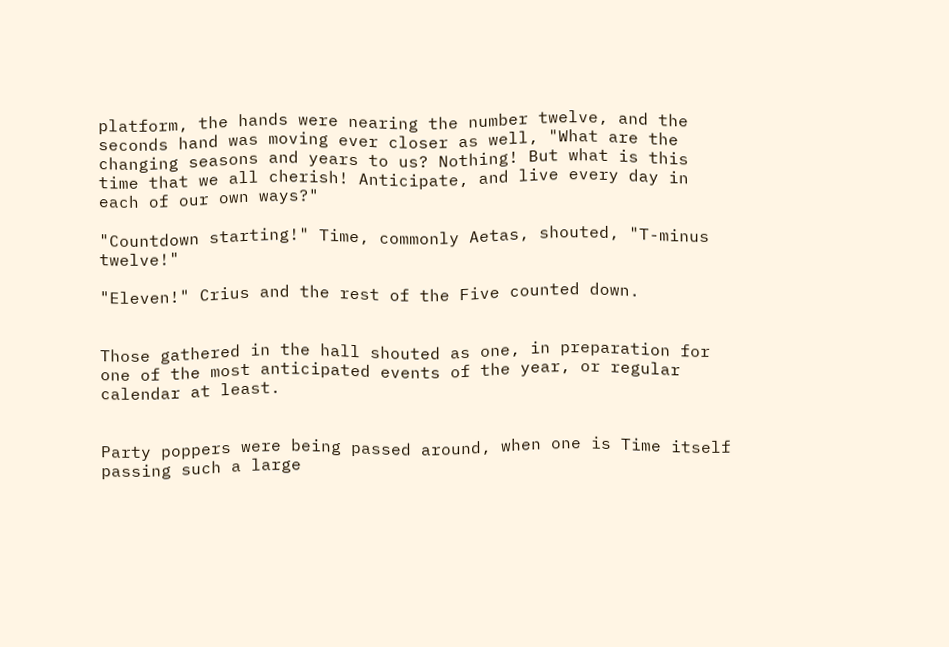platform, the hands were nearing the number twelve, and the seconds hand was moving ever closer as well, "What are the changing seasons and years to us? Nothing! But what is this time that we all cherish! Anticipate, and live every day in each of our own ways?"

"Countdown starting!" Time, commonly Aetas, shouted, "T-minus twelve!"

"Eleven!" Crius and the rest of the Five counted down.


Those gathered in the hall shouted as one, in preparation for one of the most anticipated events of the year, or regular calendar at least.


Party poppers were being passed around, when one is Time itself passing such a large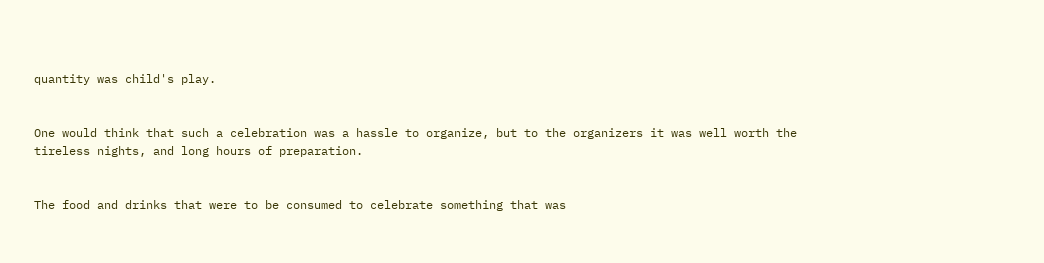quantity was child's play.


One would think that such a celebration was a hassle to organize, but to the organizers it was well worth the tireless nights, and long hours of preparation.


The food and drinks that were to be consumed to celebrate something that was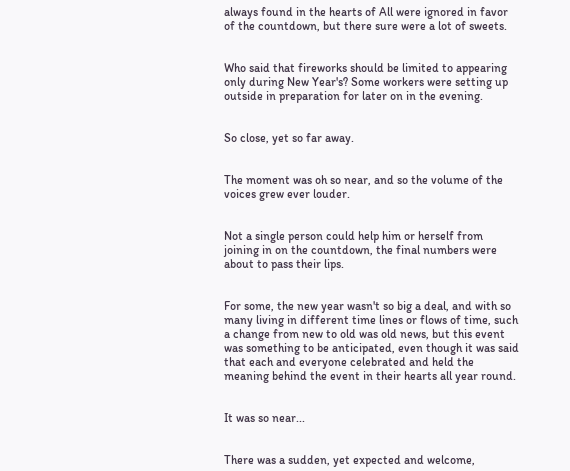always found in the hearts of All were ignored in favor of the countdown, but there sure were a lot of sweets.


Who said that fireworks should be limited to appearing only during New Year's? Some workers were setting up outside in preparation for later on in the evening.


So close, yet so far away.


The moment was oh so near, and so the volume of the voices grew ever louder.


Not a single person could help him or herself from joining in on the countdown, the final numbers were about to pass their lips.


For some, the new year wasn't so big a deal, and with so many living in different time lines or flows of time, such a change from new to old was old news, but this event was something to be anticipated, even though it was said that each and everyone celebrated and held the meaning behind the event in their hearts all year round.


It was so near...


There was a sudden, yet expected and welcome,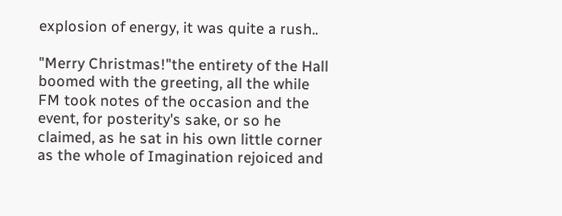explosion of energy, it was quite a rush..

"Merry Christmas!"the entirety of the Hall boomed with the greeting, all the while FM took notes of the occasion and the event, for posterity's sake, or so he claimed, as he sat in his own little corner as the whole of Imagination rejoiced and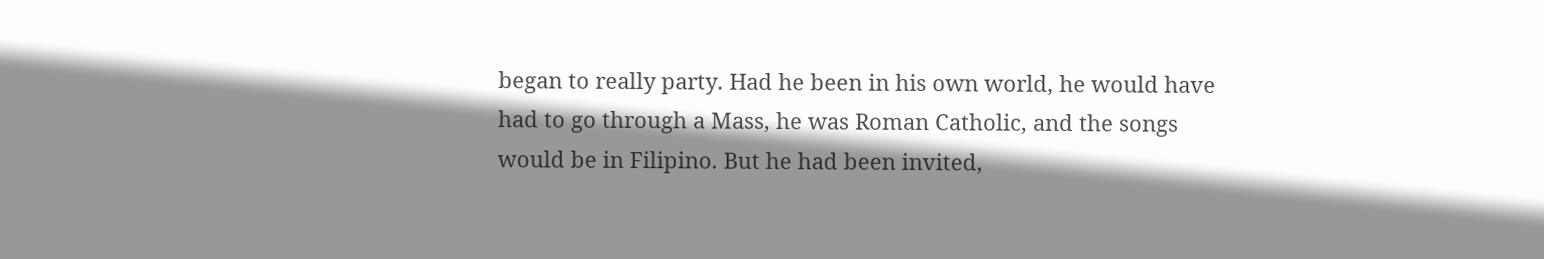began to really party. Had he been in his own world, he would have had to go through a Mass, he was Roman Catholic, and the songs would be in Filipino. But he had been invited,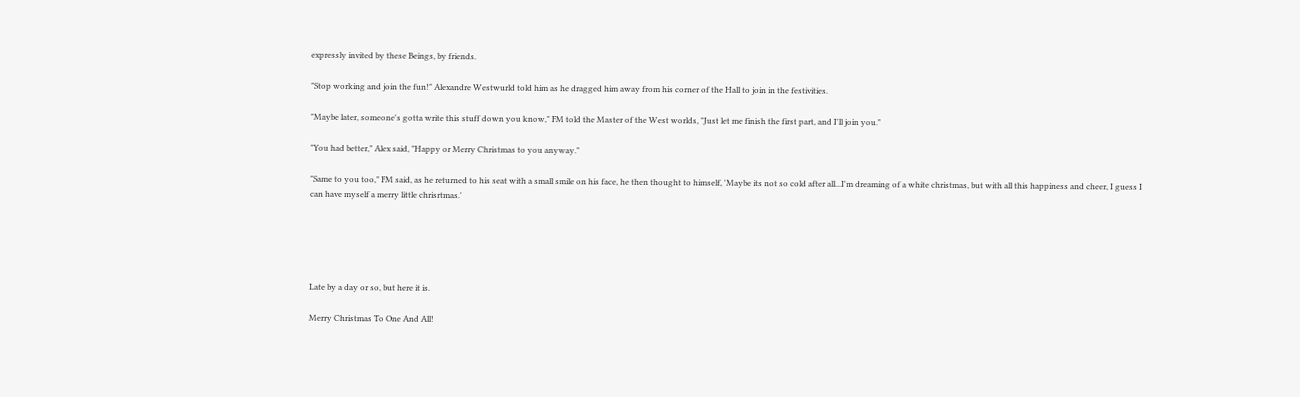expressly invited by these Beings, by friends.

"Stop working and join the fun!" Alexandre Westwurld told him as he dragged him away from his corner of the Hall to join in the festivities.

"Maybe later, someone's gotta write this stuff down you know," FM told the Master of the West worlds, "Just let me finish the first part, and I'll join you."

"You had better," Alex said, "Happy or Merry Christmas to you anyway."

"Same to you too," FM said, as he returned to his seat with a small smile on his face, he then thought to himself, 'Maybe its not so cold after all...I'm dreaming of a white christmas, but with all this happiness and cheer, I guess I can have myself a merry little chrisrtmas.'





Late by a day or so, but here it is.

Merry Christmas To One And All!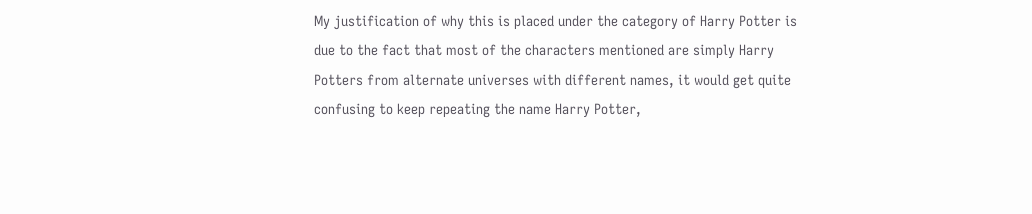My justification of why this is placed under the category of Harry Potter is due to the fact that most of the characters mentioned are simply Harry Potters from alternate universes with different names, it would get quite confusing to keep repeating the name Harry Potter,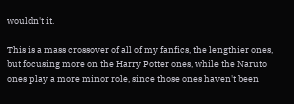wouldn't it.

This is a mass crossover of all of my fanfics, the lengthier ones, but focusing more on the Harry Potter ones, while the Naruto ones play a more minor role, since those ones haven't been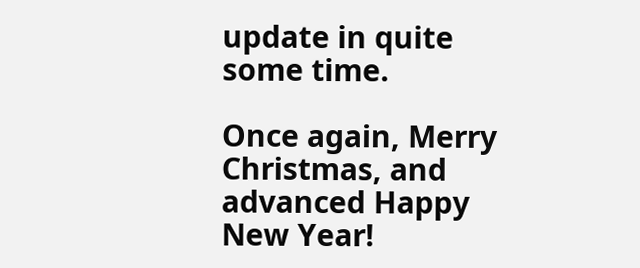update in quite some time.

Once again, Merry Christmas, and advanced Happy New Year!